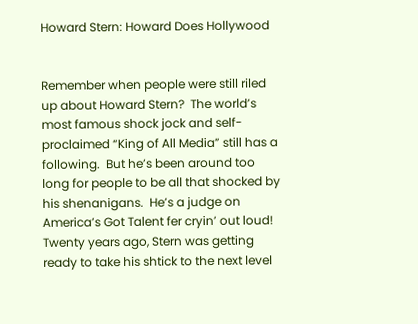Howard Stern: Howard Does Hollywood


Remember when people were still riled up about Howard Stern?  The world’s most famous shock jock and self-proclaimed “King of All Media” still has a following.  But he’s been around too long for people to be all that shocked by his shenanigans.  He’s a judge on America’s Got Talent fer cryin’ out loud!  Twenty years ago, Stern was getting ready to take his shtick to the next level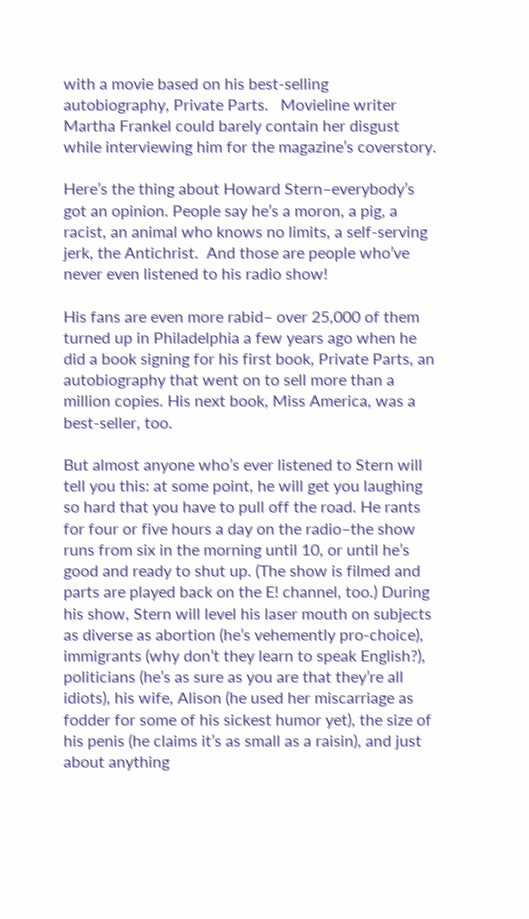with a movie based on his best-selling autobiography, Private Parts.   Movieline writer Martha Frankel could barely contain her disgust while interviewing him for the magazine’s coverstory.

Here’s the thing about Howard Stern–everybody’s got an opinion. People say he’s a moron, a pig, a racist, an animal who knows no limits, a self-serving jerk, the Antichrist.  And those are people who’ve never even listened to his radio show!

His fans are even more rabid– over 25,000 of them turned up in Philadelphia a few years ago when he did a book signing for his first book, Private Parts, an autobiography that went on to sell more than a million copies. His next book, Miss America, was a best-seller, too.

But almost anyone who’s ever listened to Stern will tell you this: at some point, he will get you laughing so hard that you have to pull off the road. He rants for four or five hours a day on the radio–the show runs from six in the morning until 10, or until he’s good and ready to shut up. (The show is filmed and parts are played back on the E! channel, too.) During his show, Stern will level his laser mouth on subjects as diverse as abortion (he’s vehemently pro-choice), immigrants (why don’t they learn to speak English?), politicians (he’s as sure as you are that they’re all idiots), his wife, Alison (he used her miscarriage as fodder for some of his sickest humor yet), the size of his penis (he claims it’s as small as a raisin), and just about anything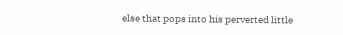else that pops into his perverted little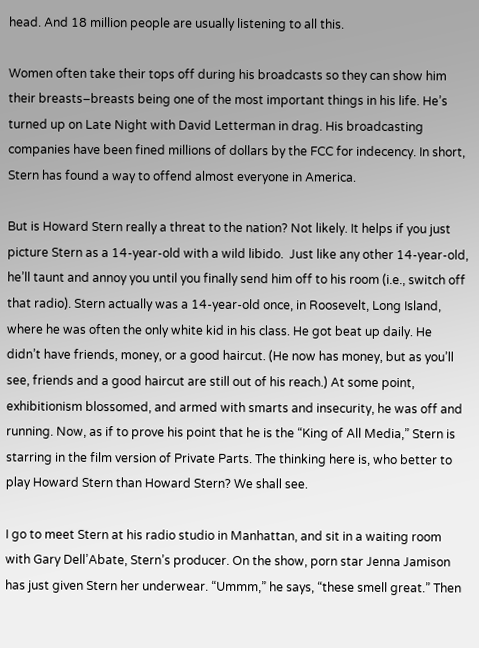head. And 18 million people are usually listening to all this.

Women often take their tops off during his broadcasts so they can show him their breasts–breasts being one of the most important things in his life. He’s turned up on Late Night with David Letterman in drag. His broadcasting companies have been fined millions of dollars by the FCC for indecency. In short, Stern has found a way to offend almost everyone in America.

But is Howard Stern really a threat to the nation? Not likely. It helps if you just picture Stern as a 14-year-old with a wild libido.  Just like any other 14-year-old, he’ll taunt and annoy you until you finally send him off to his room (i.e., switch off that radio). Stern actually was a 14-year-old once, in Roosevelt, Long Island, where he was often the only white kid in his class. He got beat up daily. He didn’t have friends, money, or a good haircut. (He now has money, but as you’ll see, friends and a good haircut are still out of his reach.) At some point, exhibitionism blossomed, and armed with smarts and insecurity, he was off and running. Now, as if to prove his point that he is the “King of All Media,” Stern is starring in the film version of Private Parts. The thinking here is, who better to play Howard Stern than Howard Stern? We shall see.

I go to meet Stern at his radio studio in Manhattan, and sit in a waiting room with Gary Dell’Abate, Stern’s producer. On the show, porn star Jenna Jamison has just given Stern her underwear. “Ummm,” he says, “these smell great.” Then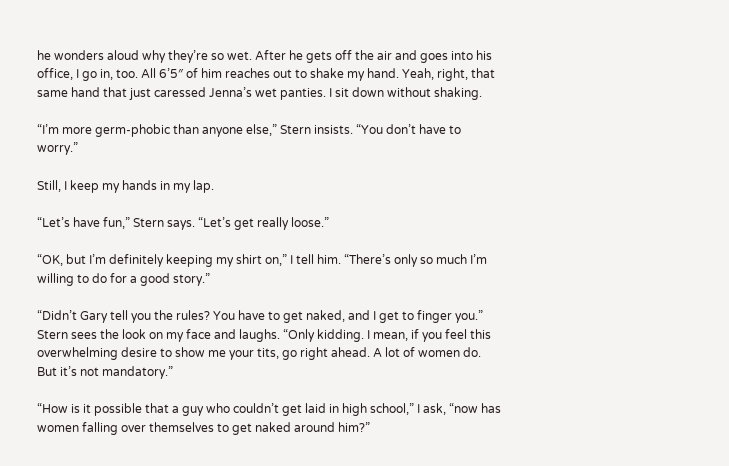he wonders aloud why they’re so wet. After he gets off the air and goes into his office, I go in, too. All 6’5″ of him reaches out to shake my hand. Yeah, right, that same hand that just caressed Jenna’s wet panties. I sit down without shaking.

“I’m more germ-phobic than anyone else,” Stern insists. “You don’t have to worry.”

Still, I keep my hands in my lap.

“Let’s have fun,” Stern says. “Let’s get really loose.”

“OK, but I’m definitely keeping my shirt on,” I tell him. “There’s only so much I’m willing to do for a good story.”

“Didn’t Gary tell you the rules? You have to get naked, and I get to finger you.” Stern sees the look on my face and laughs. “Only kidding. I mean, if you feel this overwhelming desire to show me your tits, go right ahead. A lot of women do. But it’s not mandatory.”

“How is it possible that a guy who couldn’t get laid in high school,” I ask, “now has women falling over themselves to get naked around him?”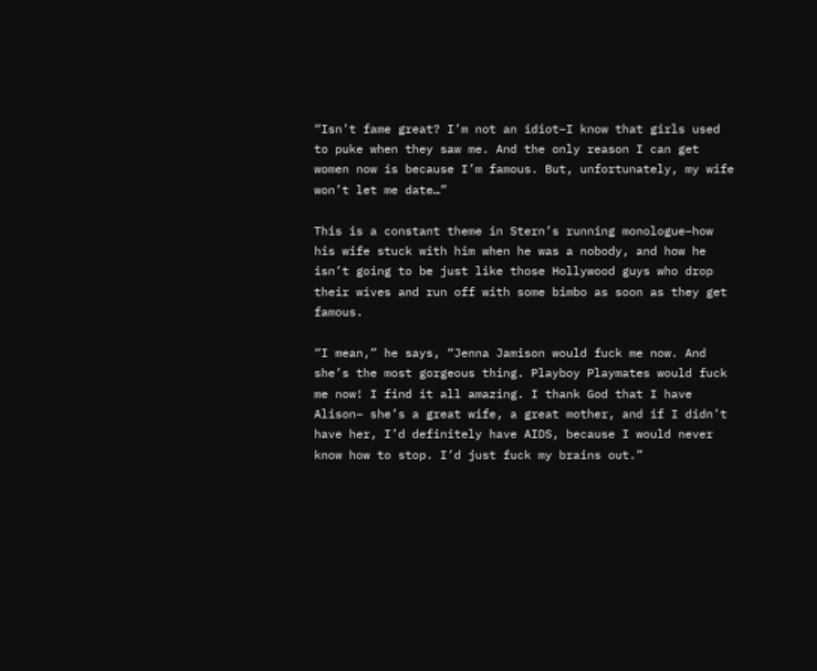“Isn’t fame great? I’m not an idiot–I know that girls used to puke when they saw me. And the only reason I can get women now is because I’m famous. But, unfortunately, my wife won’t let me date…”

This is a constant theme in Stern’s running monologue–how his wife stuck with him when he was a nobody, and how he isn’t going to be just like those Hollywood guys who drop their wives and run off with some bimbo as soon as they get famous.

“I mean,” he says, “Jenna Jamison would fuck me now. And she’s the most gorgeous thing. Playboy Playmates would fuck me now! I find it all amazing. I thank God that I have Alison– she’s a great wife, a great mother, and if I didn’t have her, I’d definitely have AIDS, because I would never know how to stop. I’d just fuck my brains out.”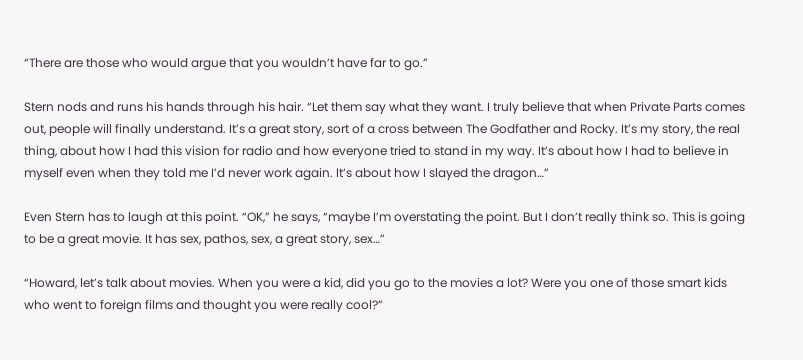“There are those who would argue that you wouldn’t have far to go.”

Stern nods and runs his hands through his hair. “Let them say what they want. I truly believe that when Private Parts comes out, people will finally understand. It’s a great story, sort of a cross between The Godfather and Rocky. It’s my story, the real thing, about how I had this vision for radio and how everyone tried to stand in my way. It’s about how I had to believe in myself even when they told me I’d never work again. It’s about how I slayed the dragon…”

Even Stern has to laugh at this point. “OK,” he says, “maybe I’m overstating the point. But I don’t really think so. This is going to be a great movie. It has sex, pathos, sex, a great story, sex…”

“Howard, let’s talk about movies. When you were a kid, did you go to the movies a lot? Were you one of those smart kids who went to foreign films and thought you were really cool?”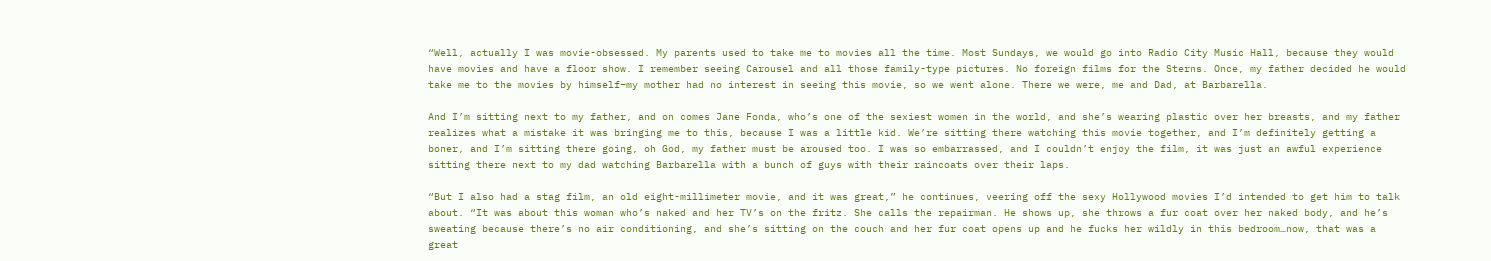“Well, actually I was movie-obsessed. My parents used to take me to movies all the time. Most Sundays, we would go into Radio City Music Hall, because they would have movies and have a floor show. I remember seeing Carousel and all those family-type pictures. No foreign films for the Sterns. Once, my father decided he would take me to the movies by himself–my mother had no interest in seeing this movie, so we went alone. There we were, me and Dad, at Barbarella.

And I’m sitting next to my father, and on comes Jane Fonda, who’s one of the sexiest women in the world, and she’s wearing plastic over her breasts, and my father realizes what a mistake it was bringing me to this, because I was a little kid. We’re sitting there watching this movie together, and I’m definitely getting a boner, and I’m sitting there going, oh God, my father must be aroused too. I was so embarrassed, and I couldn’t enjoy the film, it was just an awful experience sitting there next to my dad watching Barbarella with a bunch of guys with their raincoats over their laps.

“But I also had a stag film, an old eight-millimeter movie, and it was great,” he continues, veering off the sexy Hollywood movies I’d intended to get him to talk about. “It was about this woman who’s naked and her TV’s on the fritz. She calls the repairman. He shows up, she throws a fur coat over her naked body, and he’s sweating because there’s no air conditioning, and she’s sitting on the couch and her fur coat opens up and he fucks her wildly in this bedroom…now, that was a great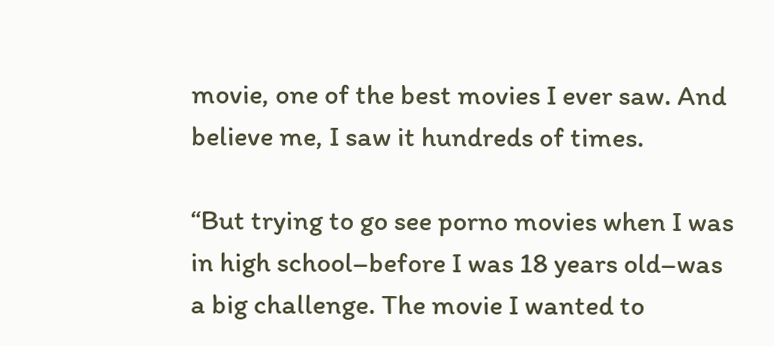movie, one of the best movies I ever saw. And believe me, I saw it hundreds of times.

“But trying to go see porno movies when I was in high school–before I was 18 years old–was a big challenge. The movie I wanted to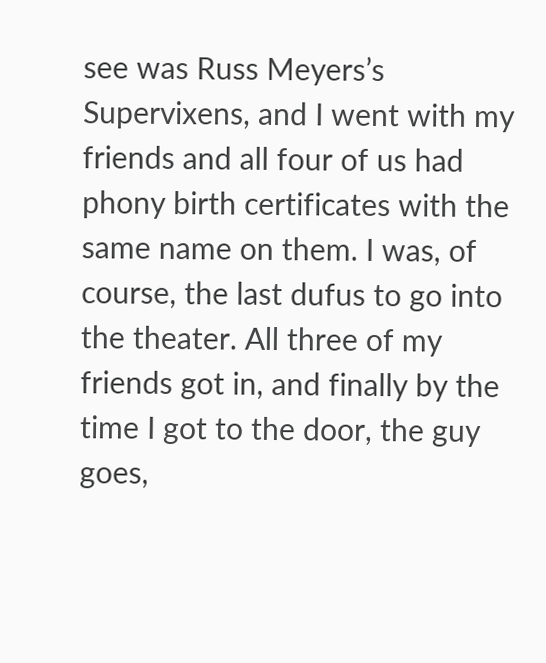see was Russ Meyers’s Supervixens, and I went with my friends and all four of us had phony birth certificates with the same name on them. I was, of course, the last dufus to go into the theater. All three of my friends got in, and finally by the time I got to the door, the guy goes,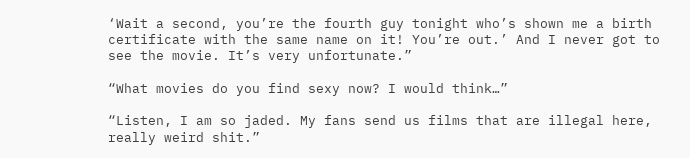‘Wait a second, you’re the fourth guy tonight who’s shown me a birth certificate with the same name on it! You’re out.’ And I never got to see the movie. It’s very unfortunate.”

“What movies do you find sexy now? I would think…”

“Listen, I am so jaded. My fans send us films that are illegal here, really weird shit.”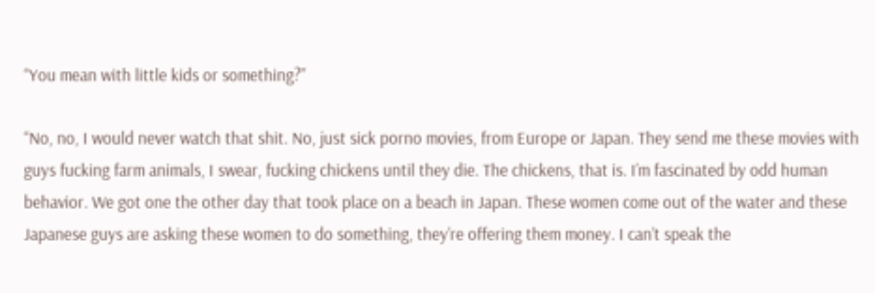“You mean with little kids or something?”

“No, no, I would never watch that shit. No, just sick porno movies, from Europe or Japan. They send me these movies with guys fucking farm animals, I swear, fucking chickens until they die. The chickens, that is. I’m fascinated by odd human behavior. We got one the other day that took place on a beach in Japan. These women come out of the water and these Japanese guys are asking these women to do something, they’re offering them money. I can’t speak the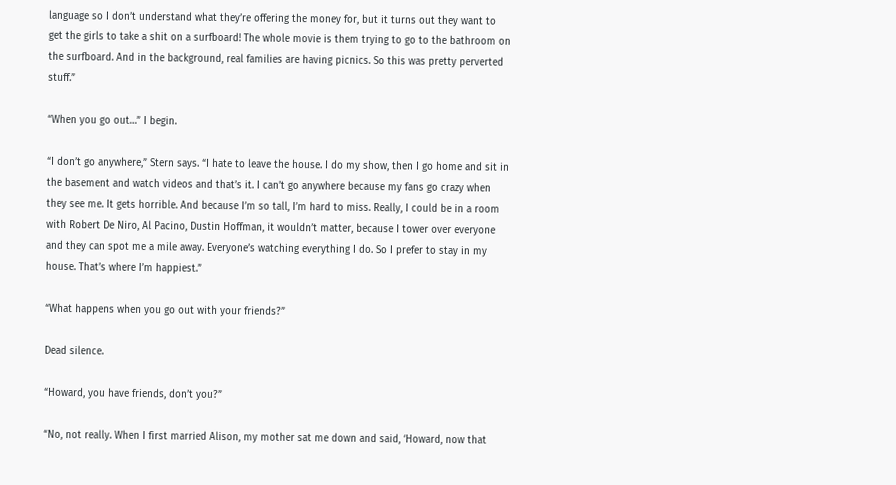language so I don’t understand what they’re offering the money for, but it turns out they want to get the girls to take a shit on a surfboard! The whole movie is them trying to go to the bathroom on the surfboard. And in the background, real families are having picnics. So this was pretty perverted stuff.”

“When you go out…” I begin.

“I don’t go anywhere,” Stern says. “I hate to leave the house. I do my show, then I go home and sit in the basement and watch videos and that’s it. I can’t go anywhere because my fans go crazy when they see me. It gets horrible. And because I’m so tall, I’m hard to miss. Really, I could be in a room with Robert De Niro, Al Pacino, Dustin Hoffman, it wouldn’t matter, because I tower over everyone and they can spot me a mile away. Everyone’s watching everything I do. So I prefer to stay in my house. That’s where I’m happiest.”

“What happens when you go out with your friends?”

Dead silence.

“Howard, you have friends, don’t you?”

“No, not really. When I first married Alison, my mother sat me down and said, ‘Howard, now that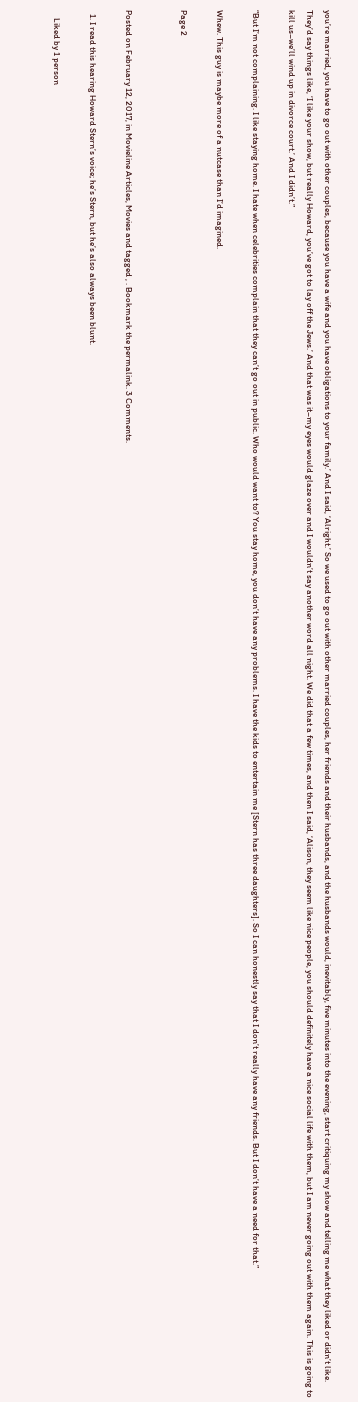you’re married, you have to go out with other couples, because you have a wife and you have obligations to your family.’ And I said, ‘Alright.’ So we used to go out with other married couples, her friends and their husbands, and the husbands would, inevitably, five minutes into the evening, start critiquing my show and telling me what they liked or didn’t like. They’d say things like, ‘I like your show, but really Howard, you’ve got to lay off the Jews.’ And that was it–my eyes would glaze over and I wouldn’t say another word all night. We did that a few times, and then I said, ‘Alison, they seem like nice people, you should definitely have a nice social life with them, but I am never going out with them again. This is going to kill us–we’ll wind up in divorce court.’ And I didn’t.”

“But I’m not complaining. I like staying home. I hate when celebrities complain that they can’t go out in public. Who would want to? You stay home, you don’t have any problems. I have the kids to entertain me [Stern has three daughters]. So I can honestly say that I don’t really have any friends. But I don’t have a need for that.”

Whew. This guy is maybe more of a nutcase than I’d imagined.

Page 2


Posted on February 12, 2017, in Movieline Articles, Movies and tagged , . Bookmark the permalink. 3 Comments.

  1. I read this hearing Howard Stern’s voice; he’s Stern, but he’s also always been blunt.

    Liked by 1 person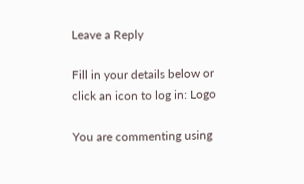Leave a Reply

Fill in your details below or click an icon to log in: Logo

You are commenting using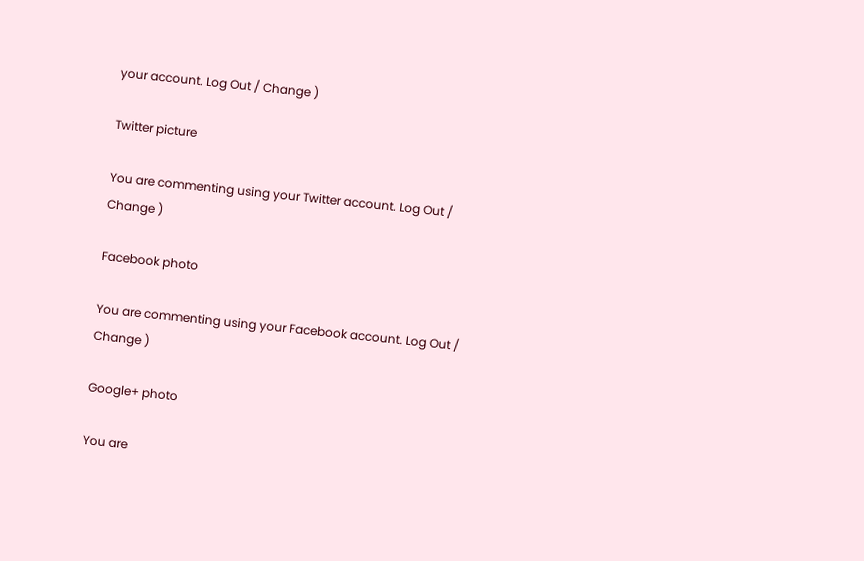your account. Log Out / Change )

Twitter picture

You are commenting using your Twitter account. Log Out / Change )

Facebook photo

You are commenting using your Facebook account. Log Out / Change )

Google+ photo

You are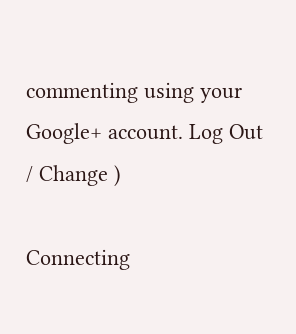commenting using your Google+ account. Log Out / Change )

Connecting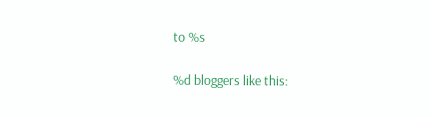to %s

%d bloggers like this: